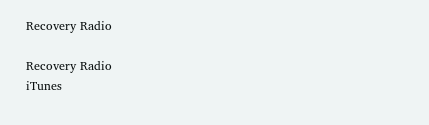Recovery Radio

Recovery Radio
iTunes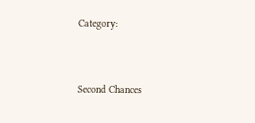Category:


Second Chances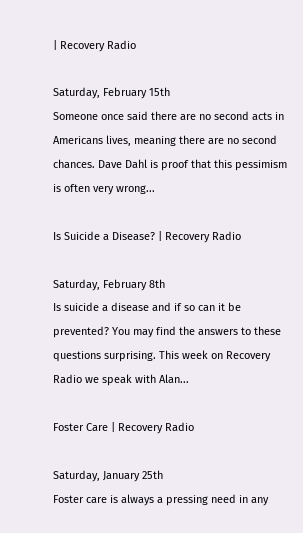| Recovery Radio

Saturday, February 15th
Someone once said there are no second acts in Americans lives, meaning there are no second chances. Dave Dahl is proof that this pessimism is often very wrong...

Is Suicide a Disease? | Recovery Radio

Saturday, February 8th
Is suicide a disease and if so can it be prevented? You may find the answers to these questions surprising. This week on Recovery Radio we speak with Alan...

Foster Care | Recovery Radio

Saturday, January 25th
Foster care is always a pressing need in any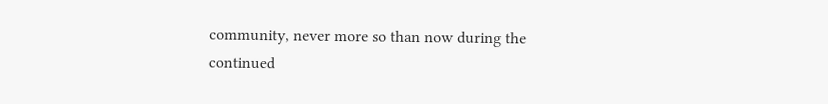community, never more so than now during the continued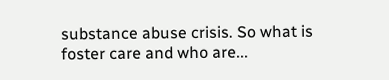substance abuse crisis. So what is foster care and who are...